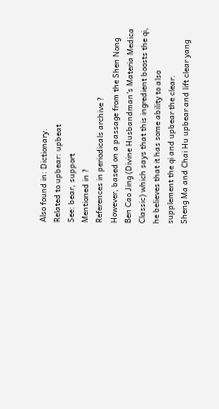Also found in: Dictionary.
Related to upbear: upbeat
See: bear, support
Mentioned in ?
References in periodicals archive ?
However, based on a passage from the Shen Nong Ben Cao Jing (Divine Husbandman's Materia Medica Classic) which says that this ingredient boosts the qi, he believes that it has some ability to also supplement the qi and upbear the clear.
Sheng Ma and Chai Hu upbear and lift clear yang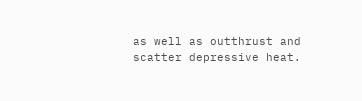as well as outthrust and scatter depressive heat.